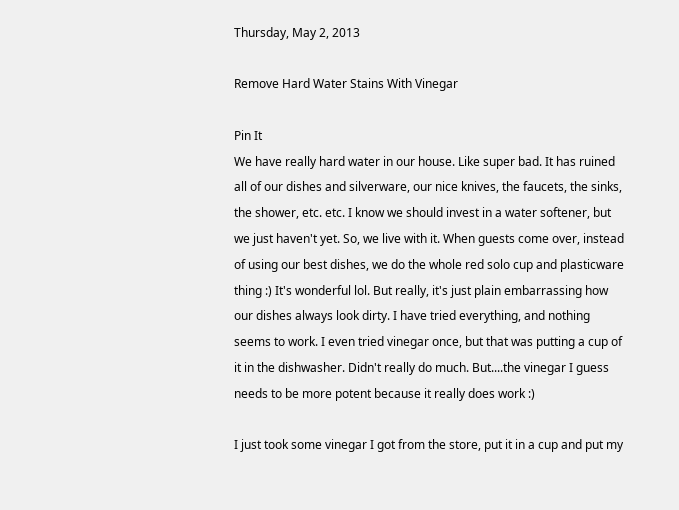Thursday, May 2, 2013

Remove Hard Water Stains With Vinegar

Pin It
We have really hard water in our house. Like super bad. It has ruined all of our dishes and silverware, our nice knives, the faucets, the sinks, the shower, etc. etc. I know we should invest in a water softener, but we just haven't yet. So, we live with it. When guests come over, instead of using our best dishes, we do the whole red solo cup and plasticware thing :) It's wonderful lol. But really, it's just plain embarrassing how our dishes always look dirty. I have tried everything, and nothing seems to work. I even tried vinegar once, but that was putting a cup of it in the dishwasher. Didn't really do much. But....the vinegar I guess needs to be more potent because it really does work :)

I just took some vinegar I got from the store, put it in a cup and put my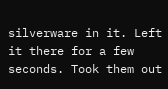silverware in it. Left it there for a few seconds. Took them out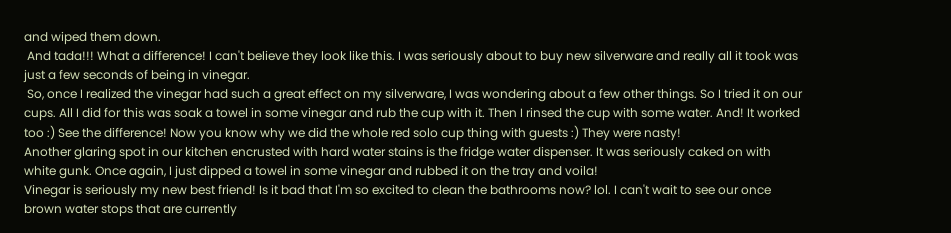and wiped them down.
 And tada!!! What a difference! I can't believe they look like this. I was seriously about to buy new silverware and really all it took was just a few seconds of being in vinegar.
 So, once I realized the vinegar had such a great effect on my silverware, I was wondering about a few other things. So I tried it on our cups. All I did for this was soak a towel in some vinegar and rub the cup with it. Then I rinsed the cup with some water. And! It worked too :) See the difference! Now you know why we did the whole red solo cup thing with guests :) They were nasty!
Another glaring spot in our kitchen encrusted with hard water stains is the fridge water dispenser. It was seriously caked on with white gunk. Once again, I just dipped a towel in some vinegar and rubbed it on the tray and voila!
Vinegar is seriously my new best friend! Is it bad that I'm so excited to clean the bathrooms now? lol. I can't wait to see our once brown water stops that are currently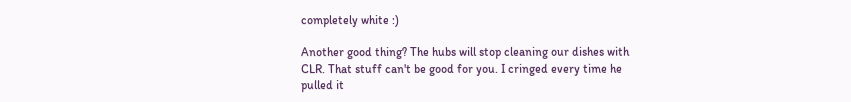completely white :)

Another good thing? The hubs will stop cleaning our dishes with CLR. That stuff can't be good for you. I cringed every time he pulled it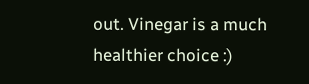out. Vinegar is a much healthier choice :)